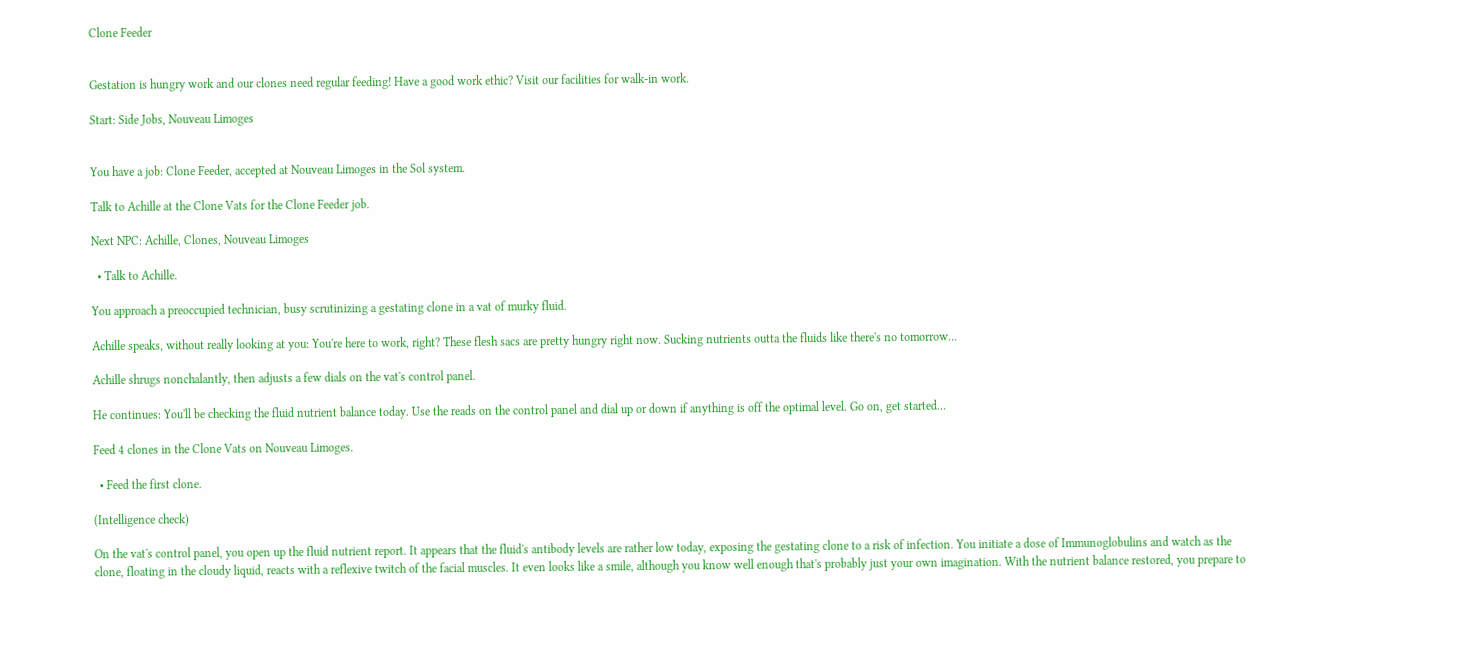Clone Feeder


Gestation is hungry work and our clones need regular feeding! Have a good work ethic? Visit our facilities for walk-in work.

Start: Side Jobs, Nouveau Limoges


You have a job: Clone Feeder, accepted at Nouveau Limoges in the Sol system.

Talk to Achille at the Clone Vats for the Clone Feeder job.

Next NPC: Achille, Clones, Nouveau Limoges

  • Talk to Achille.

You approach a preoccupied technician, busy scrutinizing a gestating clone in a vat of murky fluid.

Achille speaks, without really looking at you: You're here to work, right? These flesh sacs are pretty hungry right now. Sucking nutrients outta the fluids like there's no tomorrow…

Achille shrugs nonchalantly, then adjusts a few dials on the vat's control panel.

He continues: You'll be checking the fluid nutrient balance today. Use the reads on the control panel and dial up or down if anything is off the optimal level. Go on, get started…

Feed 4 clones in the Clone Vats on Nouveau Limoges.

  • Feed the first clone.

(Intelligence check)

On the vat's control panel, you open up the fluid nutrient report. It appears that the fluid's antibody levels are rather low today, exposing the gestating clone to a risk of infection. You initiate a dose of Immunoglobulins and watch as the clone, floating in the cloudy liquid, reacts with a reflexive twitch of the facial muscles. It even looks like a smile, although you know well enough that's probably just your own imagination. With the nutrient balance restored, you prepare to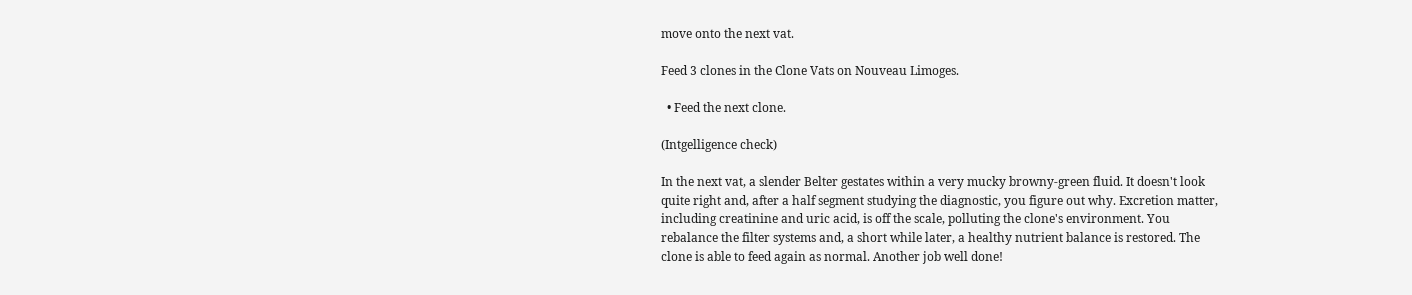move onto the next vat.

Feed 3 clones in the Clone Vats on Nouveau Limoges.

  • Feed the next clone.

(Intgelligence check)

In the next vat, a slender Belter gestates within a very mucky browny-green fluid. It doesn't look quite right and, after a half segment studying the diagnostic, you figure out why. Excretion matter, including creatinine and uric acid, is off the scale, polluting the clone's environment. You rebalance the filter systems and, a short while later, a healthy nutrient balance is restored. The clone is able to feed again as normal. Another job well done!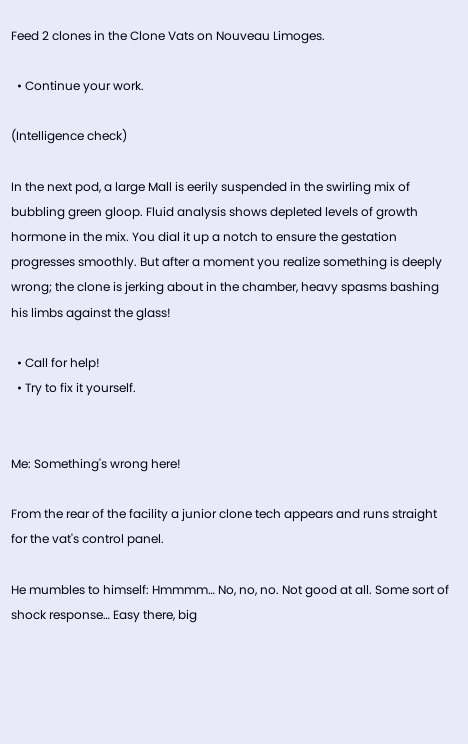Feed 2 clones in the Clone Vats on Nouveau Limoges.

  • Continue your work.

(Intelligence check)

In the next pod, a large Mall is eerily suspended in the swirling mix of bubbling green gloop. Fluid analysis shows depleted levels of growth hormone in the mix. You dial it up a notch to ensure the gestation progresses smoothly. But after a moment you realize something is deeply wrong; the clone is jerking about in the chamber, heavy spasms bashing his limbs against the glass!

  • Call for help!
  • Try to fix it yourself.


Me: Something's wrong here!

From the rear of the facility a junior clone tech appears and runs straight for the vat's control panel.

He mumbles to himself: Hmmmm… No, no, no. Not good at all. Some sort of shock response… Easy there, big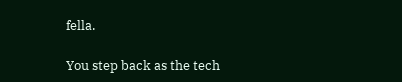fella.

You step back as the tech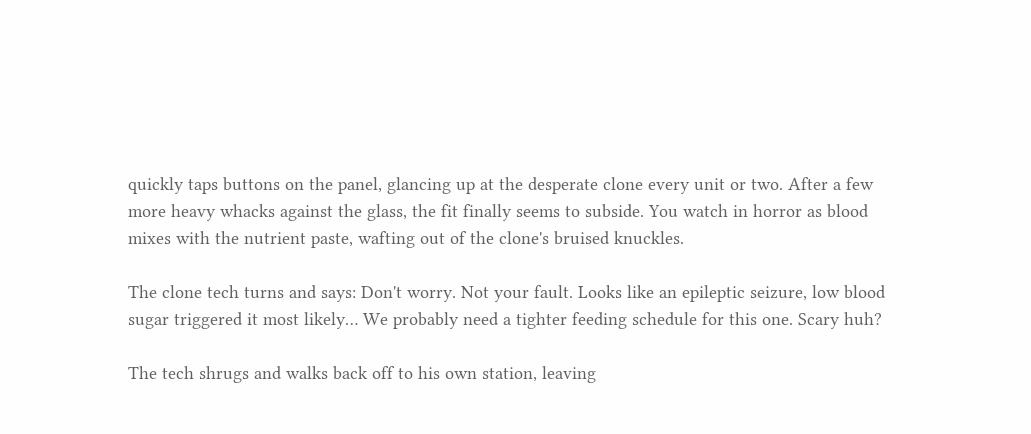quickly taps buttons on the panel, glancing up at the desperate clone every unit or two. After a few more heavy whacks against the glass, the fit finally seems to subside. You watch in horror as blood mixes with the nutrient paste, wafting out of the clone's bruised knuckles.

The clone tech turns and says: Don't worry. Not your fault. Looks like an epileptic seizure, low blood sugar triggered it most likely… We probably need a tighter feeding schedule for this one. Scary huh?

The tech shrugs and walks back off to his own station, leaving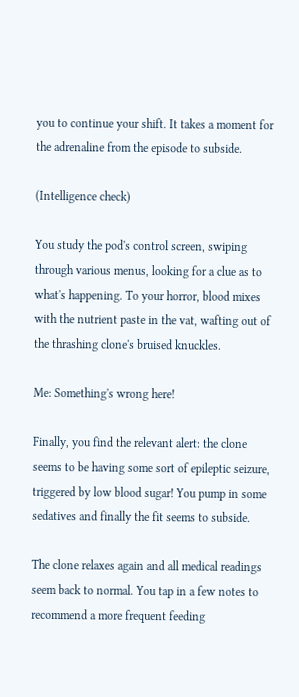you to continue your shift. It takes a moment for the adrenaline from the episode to subside.

(Intelligence check)

You study the pod's control screen, swiping through various menus, looking for a clue as to what's happening. To your horror, blood mixes with the nutrient paste in the vat, wafting out of the thrashing clone's bruised knuckles.

Me: Something's wrong here!

Finally, you find the relevant alert: the clone seems to be having some sort of epileptic seizure, triggered by low blood sugar! You pump in some sedatives and finally the fit seems to subside.

The clone relaxes again and all medical readings seem back to normal. You tap in a few notes to recommend a more frequent feeding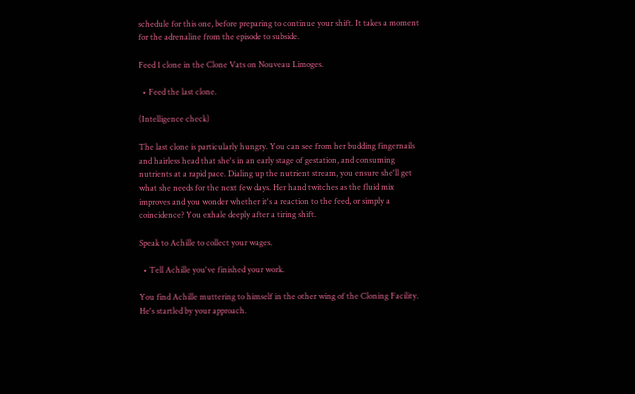schedule for this one, before preparing to continue your shift. It takes a moment for the adrenaline from the episode to subside.

Feed 1 clone in the Clone Vats on Nouveau Limoges.

  • Feed the last clone.

(Intelligence check)

The last clone is particularly hungry. You can see from her budding fingernails and hairless head that she's in an early stage of gestation, and consuming nutrients at a rapid pace. Dialing up the nutrient stream, you ensure she'll get what she needs for the next few days. Her hand twitches as the fluid mix improves and you wonder whether it's a reaction to the feed, or simply a coincidence? You exhale deeply after a tiring shift.

Speak to Achille to collect your wages.

  • Tell Achille you've finished your work.

You find Achille muttering to himself in the other wing of the Cloning Facility. He's startled by your approach.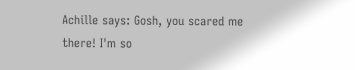Achille says: Gosh, you scared me there! I'm so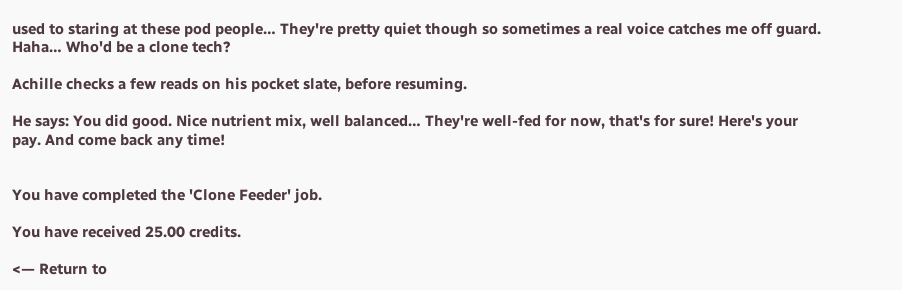used to staring at these pod people… They're pretty quiet though so sometimes a real voice catches me off guard. Haha… Who'd be a clone tech?

Achille checks a few reads on his pocket slate, before resuming.

He says: You did good. Nice nutrient mix, well balanced… They're well-fed for now, that's for sure! Here's your pay. And come back any time!


You have completed the 'Clone Feeder' job.

You have received 25.00 credits.

<— Return to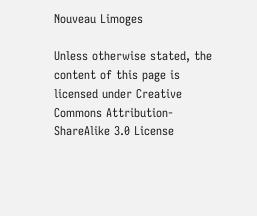Nouveau Limoges

Unless otherwise stated, the content of this page is licensed under Creative Commons Attribution-ShareAlike 3.0 License